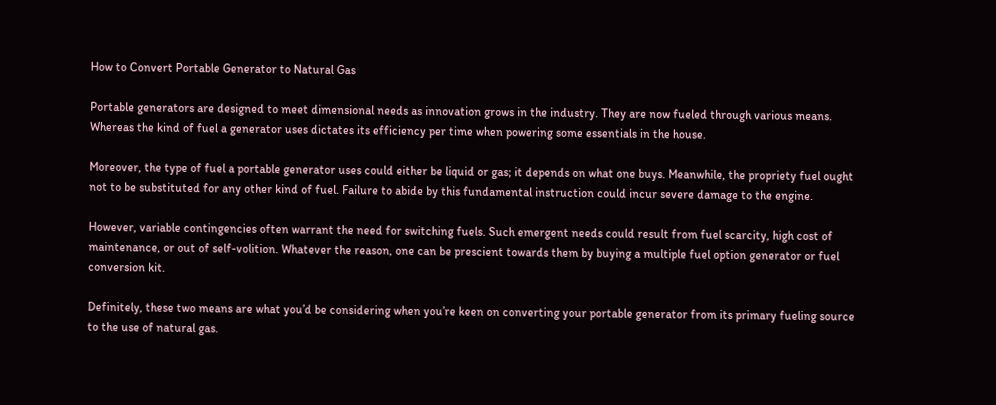How to Convert Portable Generator to Natural Gas

Portable generators are designed to meet dimensional needs as innovation grows in the industry. They are now fueled through various means. Whereas the kind of fuel a generator uses dictates its efficiency per time when powering some essentials in the house.

Moreover, the type of fuel a portable generator uses could either be liquid or gas; it depends on what one buys. Meanwhile, the propriety fuel ought not to be substituted for any other kind of fuel. Failure to abide by this fundamental instruction could incur severe damage to the engine.

However, variable contingencies often warrant the need for switching fuels. Such emergent needs could result from fuel scarcity, high cost of maintenance, or out of self-volition. Whatever the reason, one can be prescient towards them by buying a multiple fuel option generator or fuel conversion kit.

Definitely, these two means are what you’d be considering when you’re keen on converting your portable generator from its primary fueling source to the use of natural gas.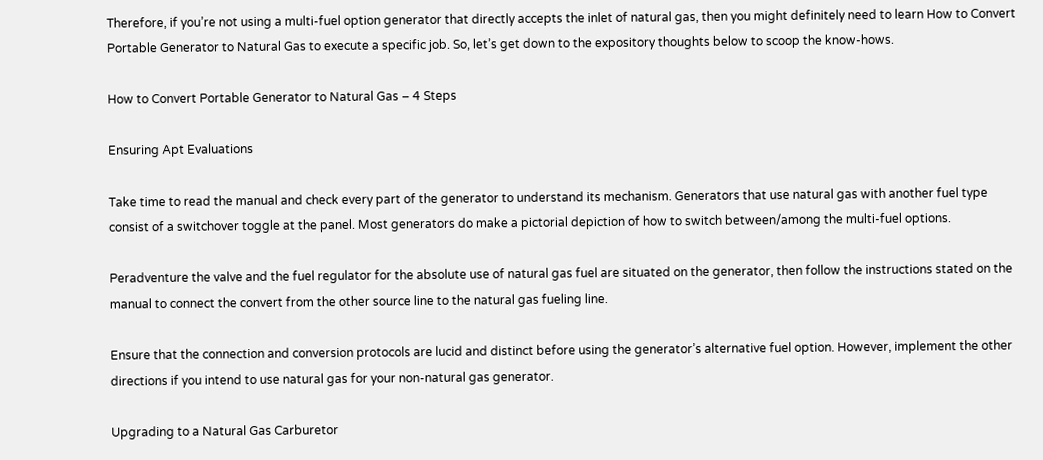Therefore, if you’re not using a multi-fuel option generator that directly accepts the inlet of natural gas, then you might definitely need to learn How to Convert Portable Generator to Natural Gas to execute a specific job. So, let’s get down to the expository thoughts below to scoop the know-hows.

How to Convert Portable Generator to Natural Gas – 4 Steps

Ensuring Apt Evaluations

Take time to read the manual and check every part of the generator to understand its mechanism. Generators that use natural gas with another fuel type consist of a switchover toggle at the panel. Most generators do make a pictorial depiction of how to switch between/among the multi-fuel options.

Peradventure the valve and the fuel regulator for the absolute use of natural gas fuel are situated on the generator, then follow the instructions stated on the manual to connect the convert from the other source line to the natural gas fueling line.

Ensure that the connection and conversion protocols are lucid and distinct before using the generator’s alternative fuel option. However, implement the other directions if you intend to use natural gas for your non-natural gas generator.

Upgrading to a Natural Gas Carburetor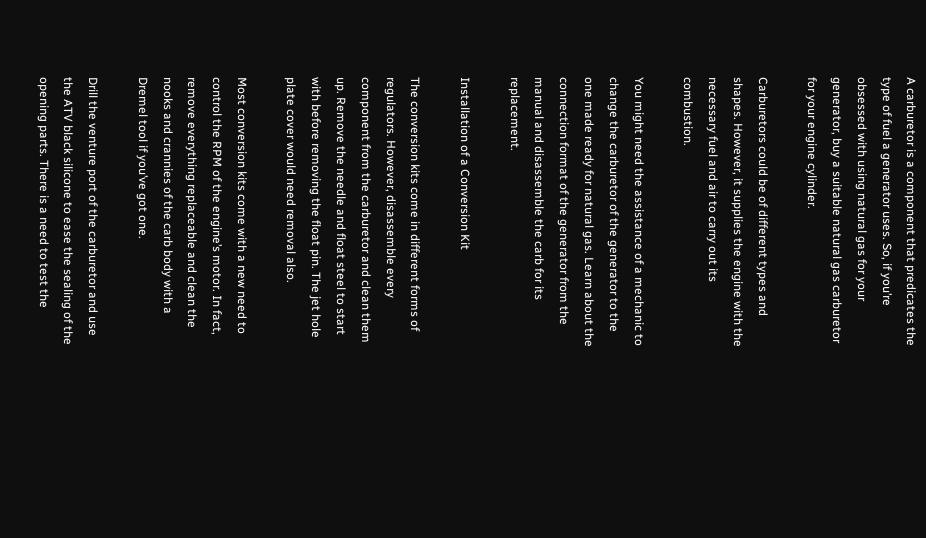A carburetor is a component that predicates the type of fuel a generator uses. So, if you’re obsessed with using natural gas for your generator, buy a suitable natural gas carburetor for your engine cylinder.

Carburetors could be of different types and shapes. However, it supplies the engine with the necessary fuel and air to carry out its combustion.

You might need the assistance of a mechanic to change the carburetor of the generator to the one made ready for natural gas. Learn about the connection format of the generator from the manual and disassemble the carb for its replacement.

Installation of a Conversion Kit

The conversion kits come in different forms of regulators. However, disassemble every component from the carburetor and clean them up. Remove the needle and float steel to start with before removing the float pin. The jet hole plate cover would need removal also.

Most conversion kits come with a new need to control the RPM of the engine’s motor. In fact, remove everything replaceable and clean the nooks and crannies of the carb body with a Dremel tool if you’ve got one.

Drill the venture port of the carburetor and use the ATV black silicone to ease the sealing of the opening parts. There is a need to test the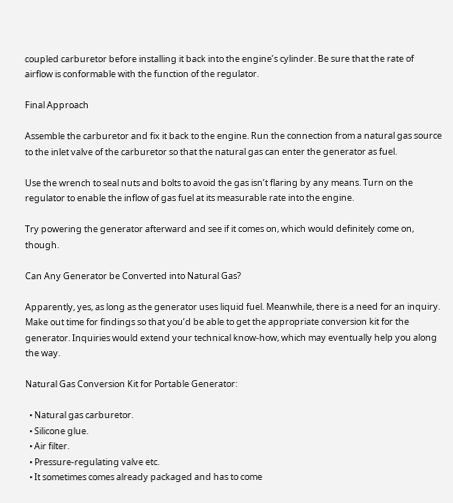coupled carburetor before installing it back into the engine’s cylinder. Be sure that the rate of airflow is conformable with the function of the regulator.

Final Approach

Assemble the carburetor and fix it back to the engine. Run the connection from a natural gas source to the inlet valve of the carburetor so that the natural gas can enter the generator as fuel.

Use the wrench to seal nuts and bolts to avoid the gas isn’t flaring by any means. Turn on the regulator to enable the inflow of gas fuel at its measurable rate into the engine.

Try powering the generator afterward and see if it comes on, which would definitely come on, though.

Can Any Generator be Converted into Natural Gas?

Apparently, yes, as long as the generator uses liquid fuel. Meanwhile, there is a need for an inquiry. Make out time for findings so that you’d be able to get the appropriate conversion kit for the generator. Inquiries would extend your technical know-how, which may eventually help you along the way.

Natural Gas Conversion Kit for Portable Generator:

  • Natural gas carburetor.
  • Silicone glue.
  • Air filter.
  • Pressure-regulating valve etc.
  • It sometimes comes already packaged and has to come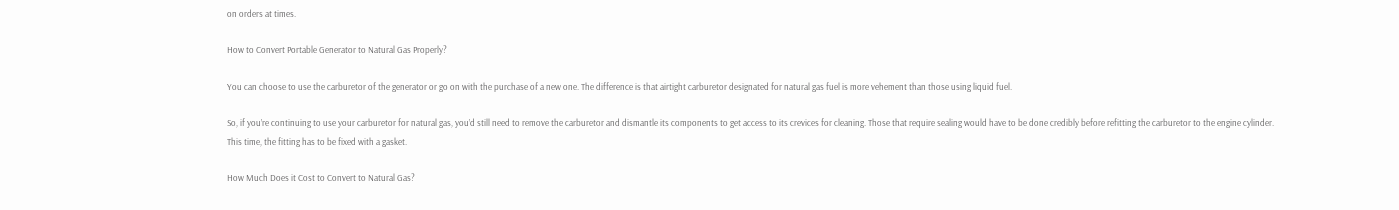on orders at times.

How to Convert Portable Generator to Natural Gas Properly?

You can choose to use the carburetor of the generator or go on with the purchase of a new one. The difference is that airtight carburetor designated for natural gas fuel is more vehement than those using liquid fuel.

So, if you’re continuing to use your carburetor for natural gas, you’d still need to remove the carburetor and dismantle its components to get access to its crevices for cleaning. Those that require sealing would have to be done credibly before refitting the carburetor to the engine cylinder. This time, the fitting has to be fixed with a gasket.

How Much Does it Cost to Convert to Natural Gas?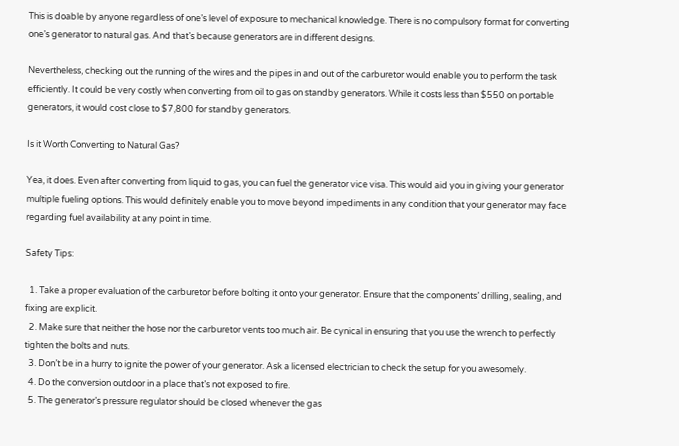This is doable by anyone regardless of one’s level of exposure to mechanical knowledge. There is no compulsory format for converting one’s generator to natural gas. And that’s because generators are in different designs.

Nevertheless, checking out the running of the wires and the pipes in and out of the carburetor would enable you to perform the task efficiently. It could be very costly when converting from oil to gas on standby generators. While it costs less than $550 on portable generators, it would cost close to $7,800 for standby generators.

Is it Worth Converting to Natural Gas?

Yea, it does. Even after converting from liquid to gas, you can fuel the generator vice visa. This would aid you in giving your generator multiple fueling options. This would definitely enable you to move beyond impediments in any condition that your generator may face regarding fuel availability at any point in time.

Safety Tips:

  1. Take a proper evaluation of the carburetor before bolting it onto your generator. Ensure that the components’ drilling, sealing, and fixing are explicit.
  2. Make sure that neither the hose nor the carburetor vents too much air. Be cynical in ensuring that you use the wrench to perfectly tighten the bolts and nuts.
  3. Don’t be in a hurry to ignite the power of your generator. Ask a licensed electrician to check the setup for you awesomely.
  4. Do the conversion outdoor in a place that’s not exposed to fire.
  5. The generator’s pressure regulator should be closed whenever the gas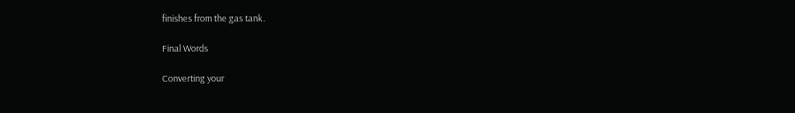finishes from the gas tank.

Final Words

Converting your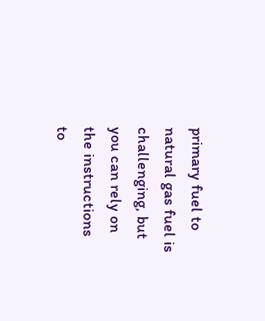primary fuel to natural gas fuel is challenging, but you can rely on the instructions to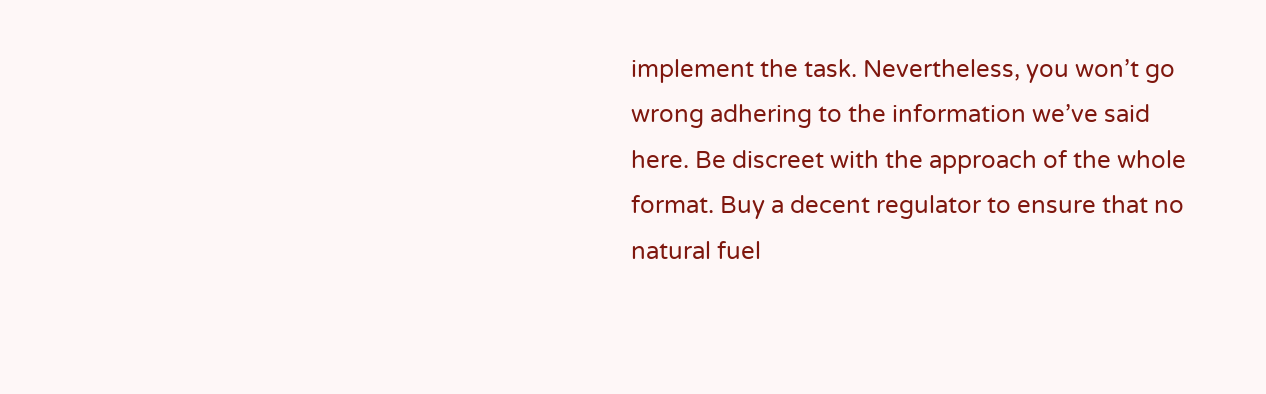implement the task. Nevertheless, you won’t go wrong adhering to the information we’ve said here. Be discreet with the approach of the whole format. Buy a decent regulator to ensure that no natural fuel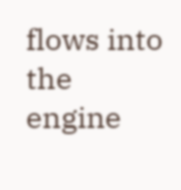flows into the engine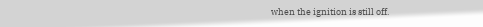when the ignition is still off.